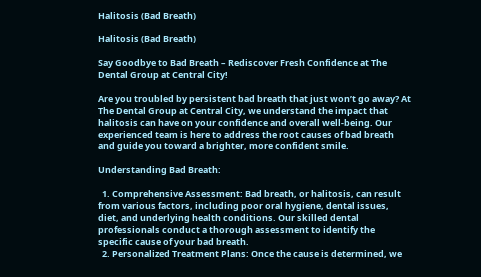Halitosis (Bad Breath)

Halitosis (Bad Breath)

Say Goodbye to Bad Breath – Rediscover Fresh Confidence at The Dental Group at Central City!

Are you troubled by persistent bad breath that just won’t go away? At The Dental Group at Central City, we understand the impact that halitosis can have on your confidence and overall well-being. Our experienced team is here to address the root causes of bad breath and guide you toward a brighter, more confident smile.

Understanding Bad Breath:

  1. Comprehensive Assessment: Bad breath, or halitosis, can result from various factors, including poor oral hygiene, dental issues, diet, and underlying health conditions. Our skilled dental professionals conduct a thorough assessment to identify the specific cause of your bad breath.
  2. Personalized Treatment Plans: Once the cause is determined, we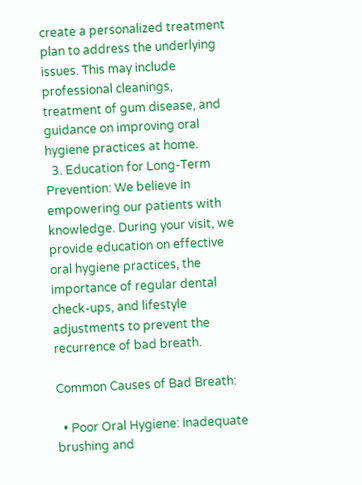create a personalized treatment plan to address the underlying issues. This may include professional cleanings, treatment of gum disease, and guidance on improving oral hygiene practices at home.
  3. Education for Long-Term Prevention: We believe in empowering our patients with knowledge. During your visit, we provide education on effective oral hygiene practices, the importance of regular dental check-ups, and lifestyle adjustments to prevent the recurrence of bad breath.

Common Causes of Bad Breath:

  • Poor Oral Hygiene: Inadequate brushing and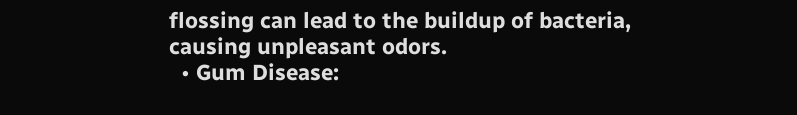flossing can lead to the buildup of bacteria, causing unpleasant odors.
  • Gum Disease: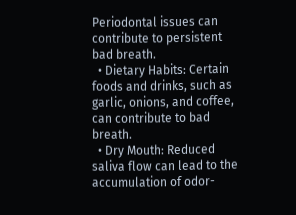Periodontal issues can contribute to persistent bad breath.
  • Dietary Habits: Certain foods and drinks, such as garlic, onions, and coffee, can contribute to bad breath.
  • Dry Mouth: Reduced saliva flow can lead to the accumulation of odor-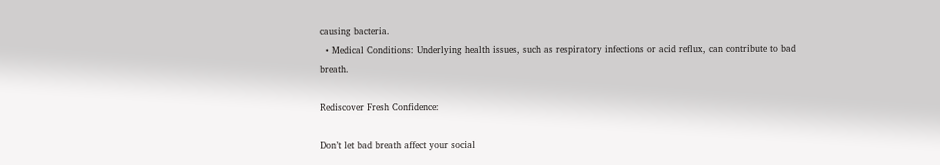causing bacteria.
  • Medical Conditions: Underlying health issues, such as respiratory infections or acid reflux, can contribute to bad breath.

Rediscover Fresh Confidence:

Don’t let bad breath affect your social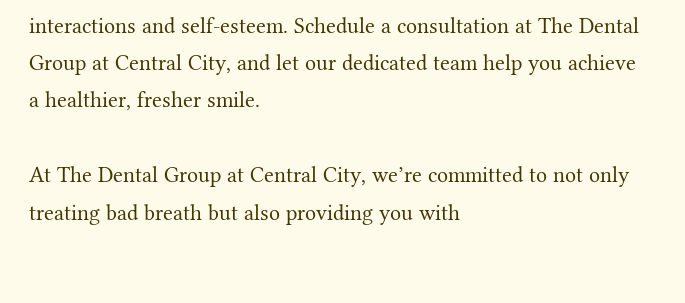interactions and self-esteem. Schedule a consultation at The Dental Group at Central City, and let our dedicated team help you achieve a healthier, fresher smile.

At The Dental Group at Central City, we’re committed to not only treating bad breath but also providing you with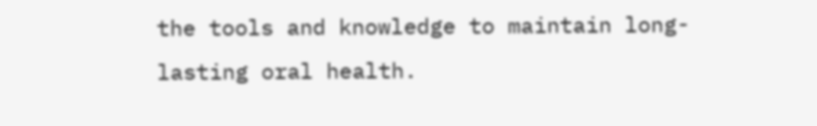the tools and knowledge to maintain long-lasting oral health.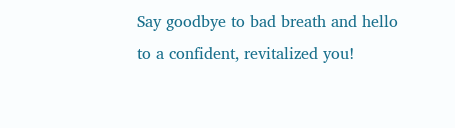Say goodbye to bad breath and hello to a confident, revitalized you!